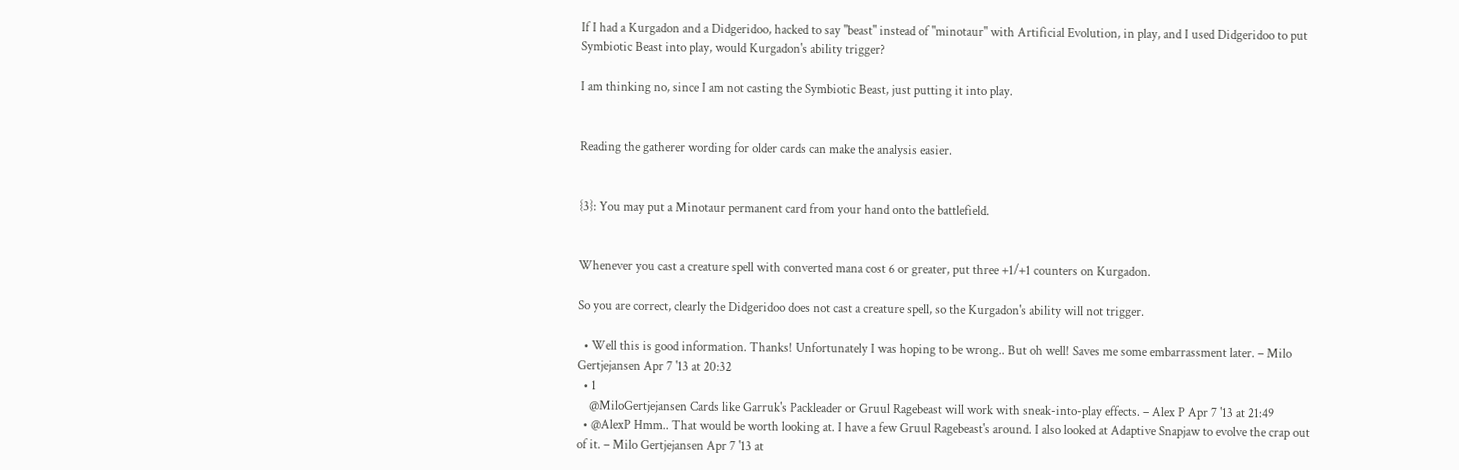If I had a Kurgadon and a Didgeridoo, hacked to say "beast" instead of "minotaur" with Artificial Evolution, in play, and I used Didgeridoo to put Symbiotic Beast into play, would Kurgadon's ability trigger?

I am thinking no, since I am not casting the Symbiotic Beast, just putting it into play.


Reading the gatherer wording for older cards can make the analysis easier.


{3}: You may put a Minotaur permanent card from your hand onto the battlefield.


Whenever you cast a creature spell with converted mana cost 6 or greater, put three +1/+1 counters on Kurgadon.

So you are correct, clearly the Didgeridoo does not cast a creature spell, so the Kurgadon's ability will not trigger.

  • Well this is good information. Thanks! Unfortunately I was hoping to be wrong.. But oh well! Saves me some embarrassment later. – Milo Gertjejansen Apr 7 '13 at 20:32
  • 1
    @MiloGertjejansen Cards like Garruk's Packleader or Gruul Ragebeast will work with sneak-into-play effects. – Alex P Apr 7 '13 at 21:49
  • @AlexP Hmm.. That would be worth looking at. I have a few Gruul Ragebeast's around. I also looked at Adaptive Snapjaw to evolve the crap out of it. – Milo Gertjejansen Apr 7 '13 at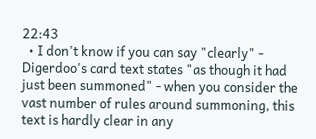22:43
  • I don't know if you can say "clearly" - Digerdoo's card text states "as though it had just been summoned" - when you consider the vast number of rules around summoning, this text is hardly clear in any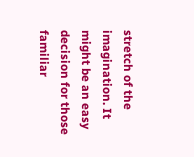stretch of the imagination. It might be an easy decision for those familiar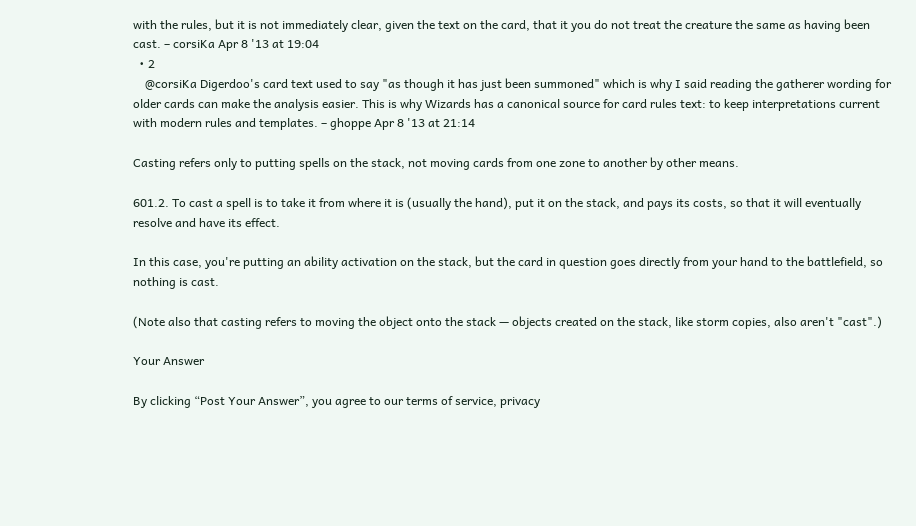with the rules, but it is not immediately clear, given the text on the card, that it you do not treat the creature the same as having been cast. – corsiKa Apr 8 '13 at 19:04
  • 2
    @corsiKa Digerdoo's card text used to say "as though it has just been summoned" which is why I said reading the gatherer wording for older cards can make the analysis easier. This is why Wizards has a canonical source for card rules text: to keep interpretations current with modern rules and templates. – ghoppe Apr 8 '13 at 21:14

Casting refers only to putting spells on the stack, not moving cards from one zone to another by other means.

601.2. To cast a spell is to take it from where it is (usually the hand), put it on the stack, and pays its costs, so that it will eventually resolve and have its effect.

In this case, you're putting an ability activation on the stack, but the card in question goes directly from your hand to the battlefield, so nothing is cast.

(Note also that casting refers to moving the object onto the stack — objects created on the stack, like storm copies, also aren't "cast".)

Your Answer

By clicking “Post Your Answer”, you agree to our terms of service, privacy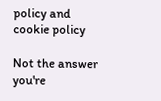policy and cookie policy

Not the answer you're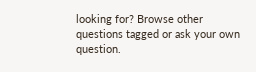looking for? Browse other questions tagged or ask your own question.